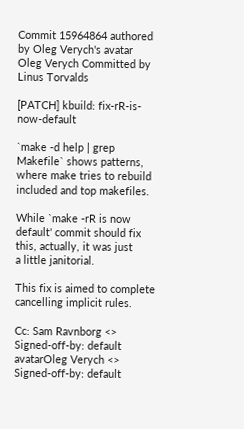Commit 15964864 authored by Oleg Verych's avatar Oleg Verych Committed by Linus Torvalds

[PATCH] kbuild: fix-rR-is-now-default

`make -d help | grep Makefile` shows patterns, where make tries to rebuild
included and top makefiles.

While `make -rR is now default' commit should fix this, actually, it was just
a little janitorial.

This fix is aimed to complete cancelling implicit rules.

Cc: Sam Ravnborg <>
Signed-off-by: default avatarOleg Verych <>
Signed-off-by: default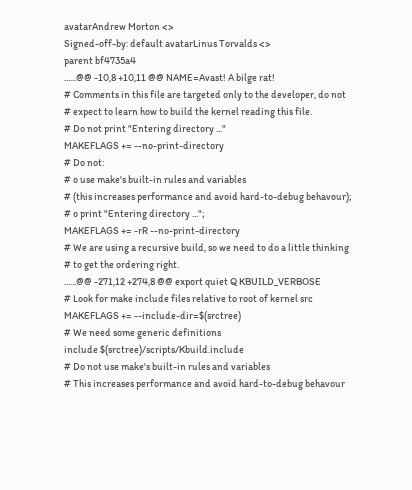avatarAndrew Morton <>
Signed-off-by: default avatarLinus Torvalds <>
parent bf4735a4
......@@ -10,8 +10,11 @@ NAME=Avast! A bilge rat!
# Comments in this file are targeted only to the developer, do not
# expect to learn how to build the kernel reading this file.
# Do not print "Entering directory ..."
MAKEFLAGS += --no-print-directory
# Do not:
# o use make's built-in rules and variables
# (this increases performance and avoid hard-to-debug behavour);
# o print "Entering directory ...";
MAKEFLAGS += -rR --no-print-directory
# We are using a recursive build, so we need to do a little thinking
# to get the ordering right.
......@@ -271,12 +274,8 @@ export quiet Q KBUILD_VERBOSE
# Look for make include files relative to root of kernel src
MAKEFLAGS += --include-dir=$(srctree)
# We need some generic definitions
include $(srctree)/scripts/Kbuild.include
# Do not use make's built-in rules and variables
# This increases performance and avoid hard-to-debug behavour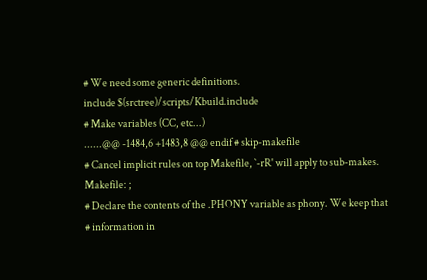# We need some generic definitions.
include $(srctree)/scripts/Kbuild.include
# Make variables (CC, etc...)
......@@ -1484,6 +1483,8 @@ endif # skip-makefile
# Cancel implicit rules on top Makefile, `-rR' will apply to sub-makes.
Makefile: ;
# Declare the contents of the .PHONY variable as phony. We keep that
# information in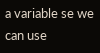a variable se we can use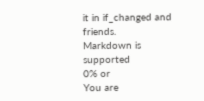it in if_changed and friends.
Markdown is supported
0% or
You are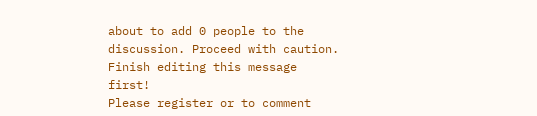about to add 0 people to the discussion. Proceed with caution.
Finish editing this message first!
Please register or to comment